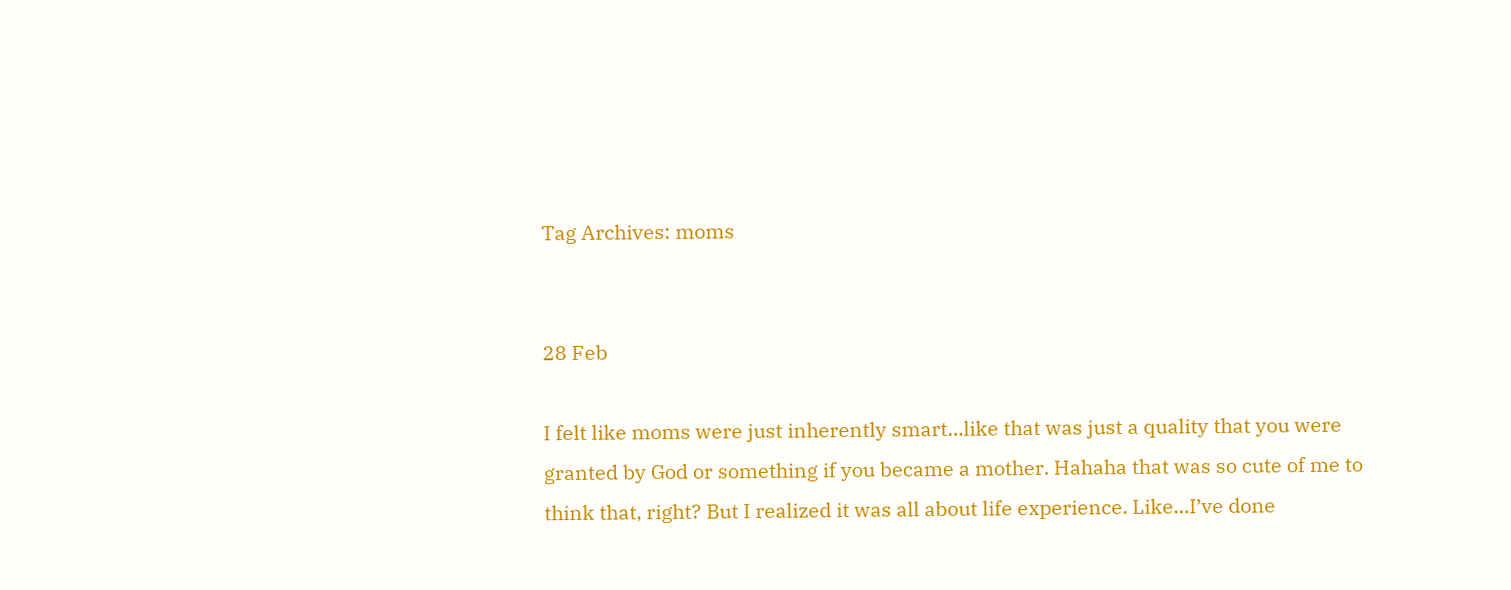Tag Archives: moms


28 Feb

I felt like moms were just inherently smart…like that was just a quality that you were granted by God or something if you became a mother. Hahaha that was so cute of me to think that, right? But I realized it was all about life experience. Like…I’ve done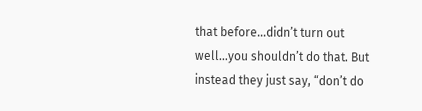that before…didn’t turn out well…you shouldn’t do that. But instead they just say, “don’t do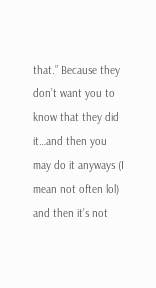that.” Because they don’t want you to know that they did it…and then you may do it anyways (I mean not often lol) and then it’s not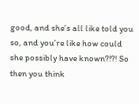good, and she’s all like told you so, and you’re like how could she possibly have known?!?! So then you think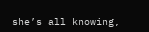she’s all knowing,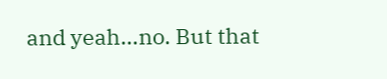and yeah…no. But that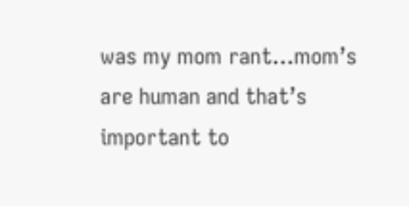was my mom rant…mom’s are human and that’s important to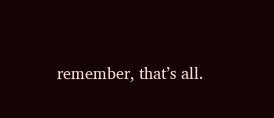remember, that’s all.